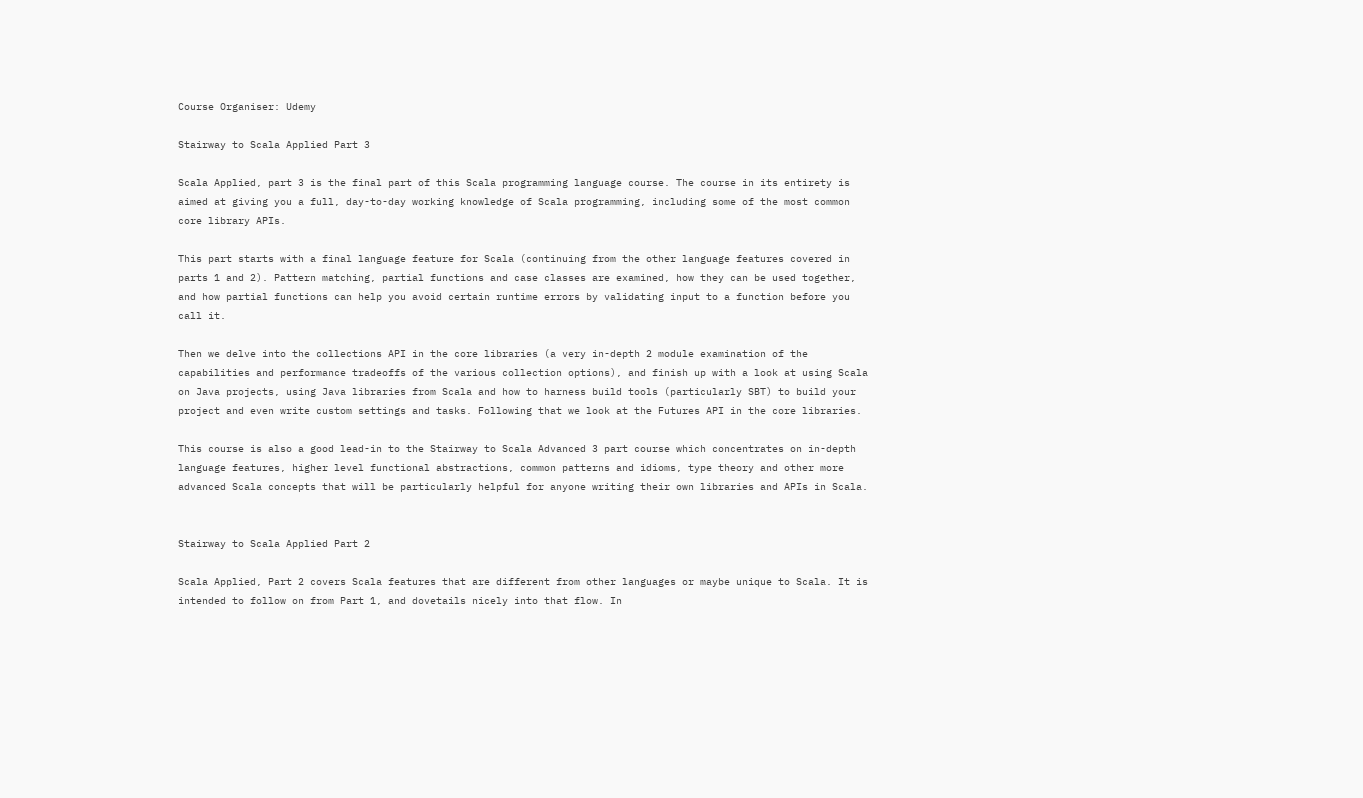Course Organiser: Udemy

Stairway to Scala Applied Part 3

Scala Applied, part 3 is the final part of this Scala programming language course. The course in its entirety is aimed at giving you a full, day-to-day working knowledge of Scala programming, including some of the most common core library APIs.

This part starts with a final language feature for Scala (continuing from the other language features covered in parts 1 and 2). Pattern matching, partial functions and case classes are examined, how they can be used together, and how partial functions can help you avoid certain runtime errors by validating input to a function before you call it.

Then we delve into the collections API in the core libraries (a very in-depth 2 module examination of the capabilities and performance tradeoffs of the various collection options), and finish up with a look at using Scala on Java projects, using Java libraries from Scala and how to harness build tools (particularly SBT) to build your project and even write custom settings and tasks. Following that we look at the Futures API in the core libraries.

This course is also a good lead-in to the Stairway to Scala Advanced 3 part course which concentrates on in-depth language features, higher level functional abstractions, common patterns and idioms, type theory and other more advanced Scala concepts that will be particularly helpful for anyone writing their own libraries and APIs in Scala.


Stairway to Scala Applied Part 2

Scala Applied, Part 2 covers Scala features that are different from other languages or maybe unique to Scala. It is intended to follow on from Part 1, and dovetails nicely into that flow. In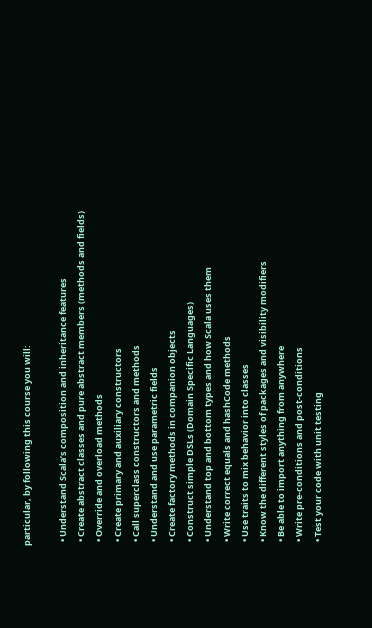particular, by following this course you will:

  • Understand Scala’s composition and inheritance features
  • Create abstract classes and pure abstract members (methods and fields)
  • Override and overload methods
  • Create primary and auxiliary constructors
  • Call superclass constructors and methods
  • Understand and use parametric fields
  • Create factory methods in companion objects
  • Construct simple DSLs (Domain Specific Languages)
  • Understand top and bottom types and how Scala uses them
  • Write correct equals and hashCode methods
  • Use traits to mix behavior into classes
  • Know the different styles of packages and visibility modifiers
  • Be able to import anything from anywhere
  • Write pre-conditions and post-conditions
  • Test your code with unit testing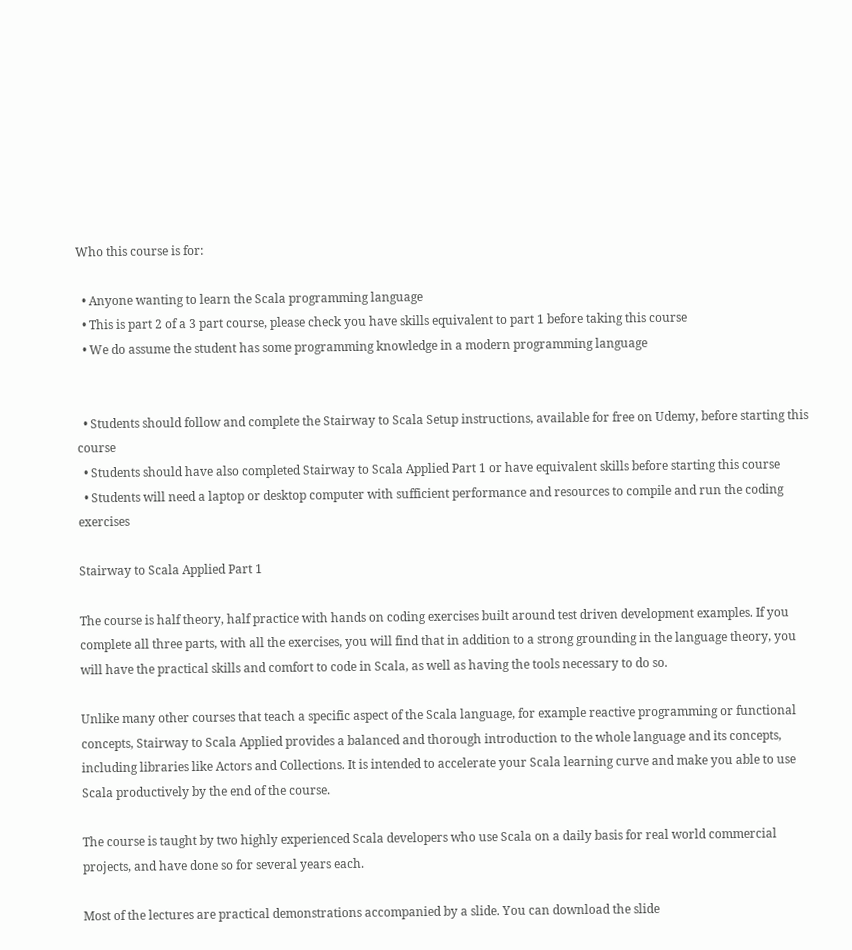Who this course is for:

  • Anyone wanting to learn the Scala programming language
  • This is part 2 of a 3 part course, please check you have skills equivalent to part 1 before taking this course
  • We do assume the student has some programming knowledge in a modern programming language


  • Students should follow and complete the Stairway to Scala Setup instructions, available for free on Udemy, before starting this course
  • Students should have also completed Stairway to Scala Applied Part 1 or have equivalent skills before starting this course
  • Students will need a laptop or desktop computer with sufficient performance and resources to compile and run the coding exercises

Stairway to Scala Applied Part 1

The course is half theory, half practice with hands on coding exercises built around test driven development examples. If you complete all three parts, with all the exercises, you will find that in addition to a strong grounding in the language theory, you will have the practical skills and comfort to code in Scala, as well as having the tools necessary to do so.

Unlike many other courses that teach a specific aspect of the Scala language, for example reactive programming or functional concepts, Stairway to Scala Applied provides a balanced and thorough introduction to the whole language and its concepts, including libraries like Actors and Collections. It is intended to accelerate your Scala learning curve and make you able to use Scala productively by the end of the course.

The course is taught by two highly experienced Scala developers who use Scala on a daily basis for real world commercial projects, and have done so for several years each.

Most of the lectures are practical demonstrations accompanied by a slide. You can download the slide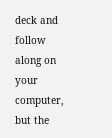deck and follow along on your computer, but the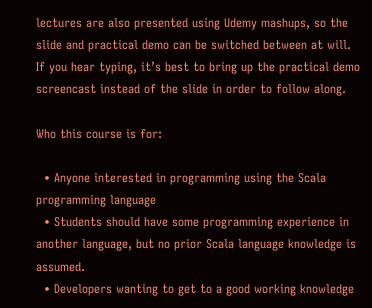lectures are also presented using Udemy mashups, so the slide and practical demo can be switched between at will. If you hear typing, it’s best to bring up the practical demo screencast instead of the slide in order to follow along.

Who this course is for:

  • Anyone interested in programming using the Scala programming language
  • Students should have some programming experience in another language, but no prior Scala language knowledge is assumed.
  • Developers wanting to get to a good working knowledge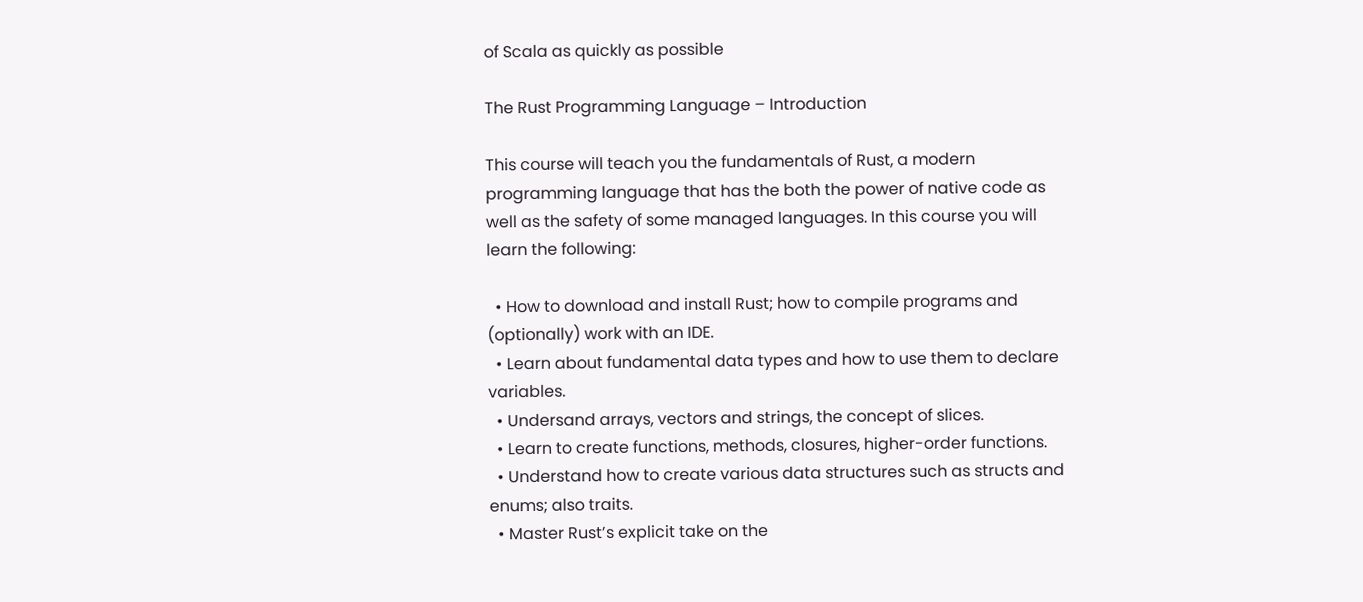of Scala as quickly as possible

The Rust Programming Language – Introduction

This course will teach you the fundamentals of Rust, a modern programming language that has the both the power of native code as well as the safety of some managed languages. In this course you will learn the following:

  • How to download and install Rust; how to compile programs and (optionally) work with an IDE.
  • Learn about fundamental data types and how to use them to declare variables.
  • Undersand arrays, vectors and strings, the concept of slices.
  • Learn to create functions, methods, closures, higher-order functions.
  • Understand how to create various data structures such as structs and enums; also traits.
  • Master Rust’s explicit take on the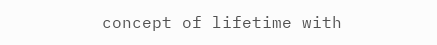concept of lifetime with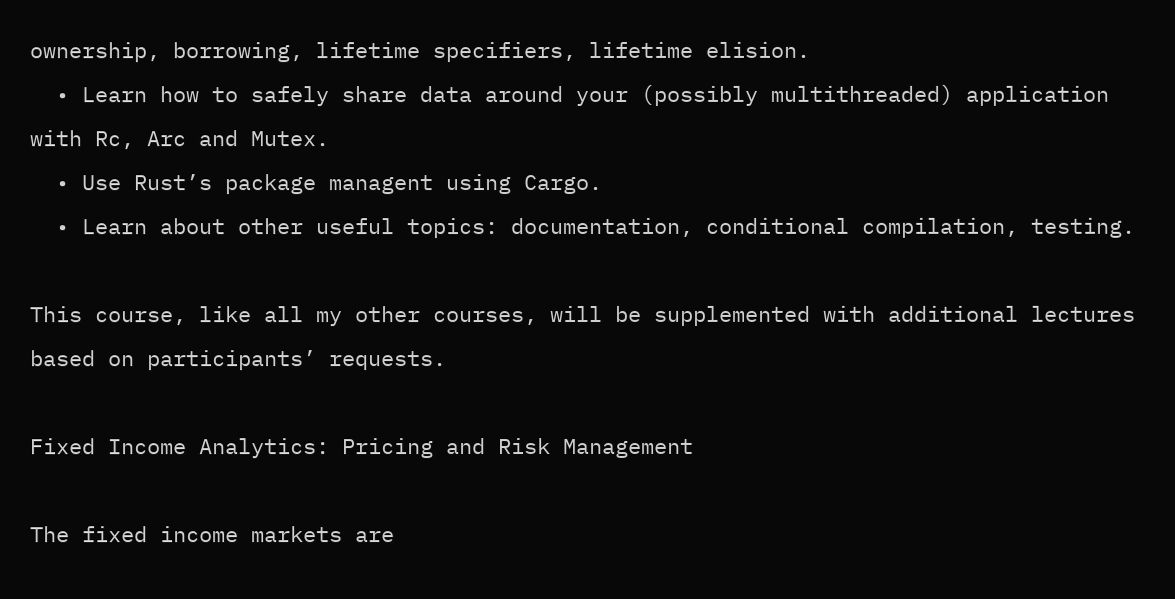ownership, borrowing, lifetime specifiers, lifetime elision.
  • Learn how to safely share data around your (possibly multithreaded) application with Rc, Arc and Mutex.
  • Use Rust’s package managent using Cargo.
  • Learn about other useful topics: documentation, conditional compilation, testing.

This course, like all my other courses, will be supplemented with additional lectures based on participants’ requests.

Fixed Income Analytics: Pricing and Risk Management

The fixed income markets are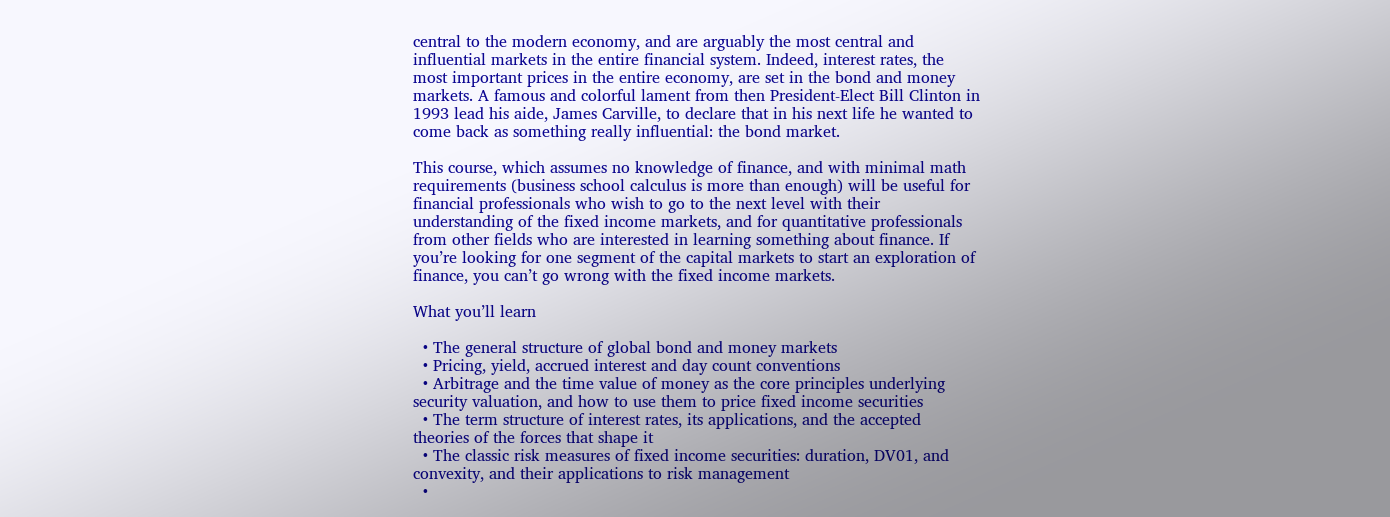central to the modern economy, and are arguably the most central and influential markets in the entire financial system. Indeed, interest rates, the most important prices in the entire economy, are set in the bond and money markets. A famous and colorful lament from then President-Elect Bill Clinton in 1993 lead his aide, James Carville, to declare that in his next life he wanted to come back as something really influential: the bond market.

This course, which assumes no knowledge of finance, and with minimal math requirements (business school calculus is more than enough) will be useful for financial professionals who wish to go to the next level with their understanding of the fixed income markets, and for quantitative professionals from other fields who are interested in learning something about finance. If you’re looking for one segment of the capital markets to start an exploration of finance, you can’t go wrong with the fixed income markets.

What you’ll learn

  • The general structure of global bond and money markets
  • Pricing, yield, accrued interest and day count conventions
  • Arbitrage and the time value of money as the core principles underlying security valuation, and how to use them to price fixed income securities
  • The term structure of interest rates, its applications, and the accepted theories of the forces that shape it
  • The classic risk measures of fixed income securities: duration, DV01, and convexity, and their applications to risk management
  •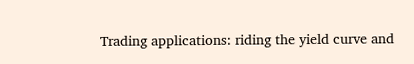Trading applications: riding the yield curve and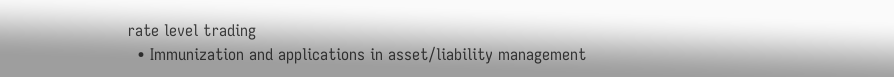rate level trading
  • Immunization and applications in asset/liability management